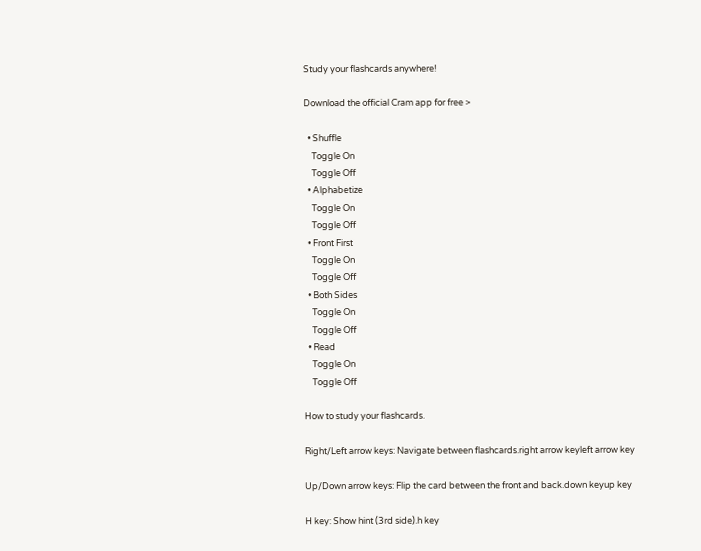Study your flashcards anywhere!

Download the official Cram app for free >

  • Shuffle
    Toggle On
    Toggle Off
  • Alphabetize
    Toggle On
    Toggle Off
  • Front First
    Toggle On
    Toggle Off
  • Both Sides
    Toggle On
    Toggle Off
  • Read
    Toggle On
    Toggle Off

How to study your flashcards.

Right/Left arrow keys: Navigate between flashcards.right arrow keyleft arrow key

Up/Down arrow keys: Flip the card between the front and back.down keyup key

H key: Show hint (3rd side).h key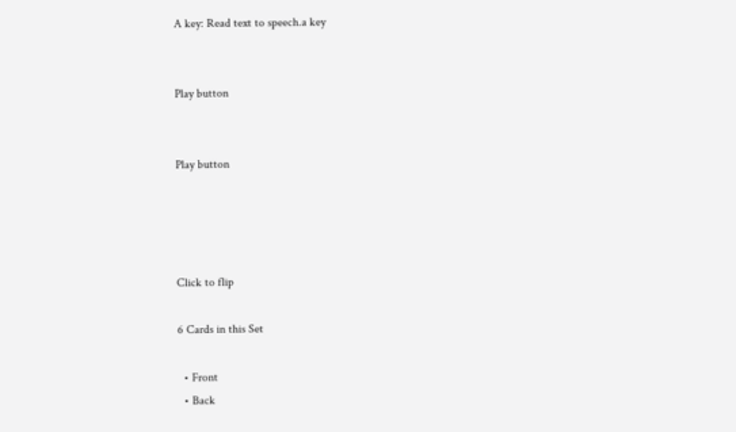A key: Read text to speech.a key


Play button


Play button




Click to flip

6 Cards in this Set

  • Front
  • Back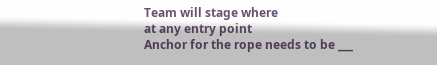Team will stage where
at any entry point
Anchor for the rope needs to be ___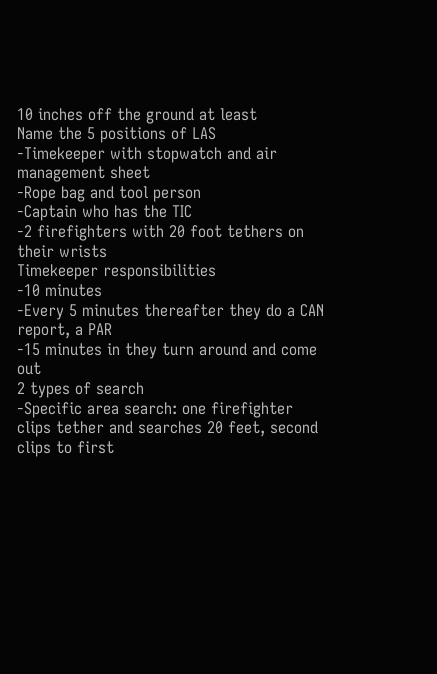10 inches off the ground at least
Name the 5 positions of LAS
-Timekeeper with stopwatch and air management sheet
-Rope bag and tool person
-Captain who has the TIC
-2 firefighters with 20 foot tethers on their wrists
Timekeeper responsibilities
-10 minutes
-Every 5 minutes thereafter they do a CAN report, a PAR
-15 minutes in they turn around and come out
2 types of search
-Specific area search: one firefighter clips tether and searches 20 feet, second clips to first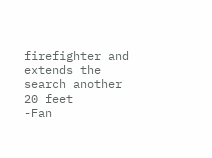firefighter and extends the search another 20 feet
-Fan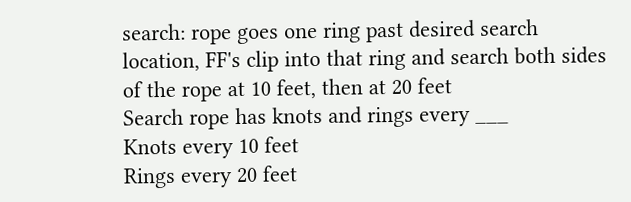search: rope goes one ring past desired search location, FF's clip into that ring and search both sides of the rope at 10 feet, then at 20 feet
Search rope has knots and rings every ___
Knots every 10 feet
Rings every 20 feet